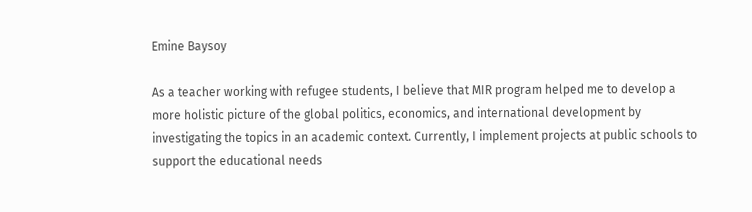Emine Baysoy

As a teacher working with refugee students, I believe that MIR program helped me to develop a more holistic picture of the global politics, economics, and international development by investigating the topics in an academic context. Currently, I implement projects at public schools to support the educational needs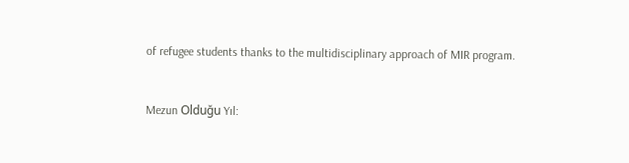of refugee students thanks to the multidisciplinary approach of MIR program.


Mezun Olduğu Yıl: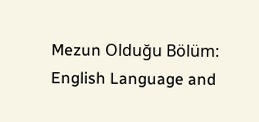Mezun Olduğu Bölüm:
English Language and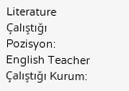Literature
Çalıştığı Pozisyon:
English Teacher
Çalıştığı Kurum: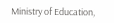Ministry of Education,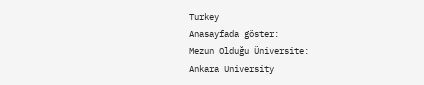Turkey
Anasayfada göster:
Mezun Olduğu Üniversite:
Ankara University